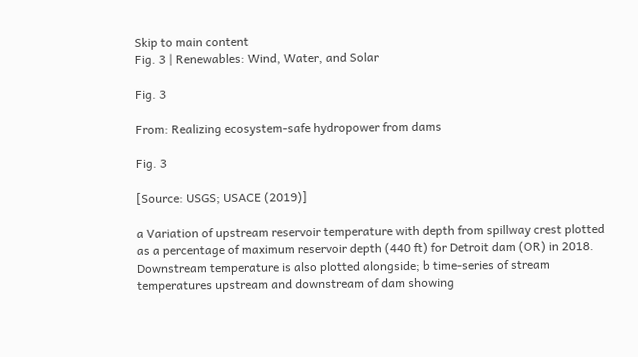Skip to main content
Fig. 3 | Renewables: Wind, Water, and Solar

Fig. 3

From: Realizing ecosystem-safe hydropower from dams

Fig. 3

[Source: USGS; USACE (2019)]

a Variation of upstream reservoir temperature with depth from spillway crest plotted as a percentage of maximum reservoir depth (440 ft) for Detroit dam (OR) in 2018. Downstream temperature is also plotted alongside; b time-series of stream temperatures upstream and downstream of dam showing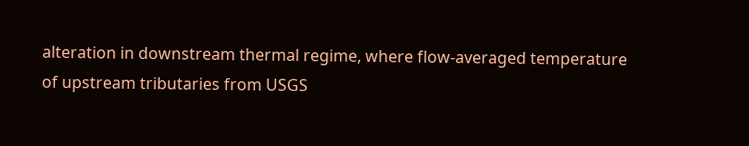alteration in downstream thermal regime, where flow-averaged temperature of upstream tributaries from USGS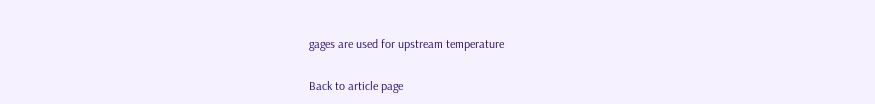gages are used for upstream temperature

Back to article page